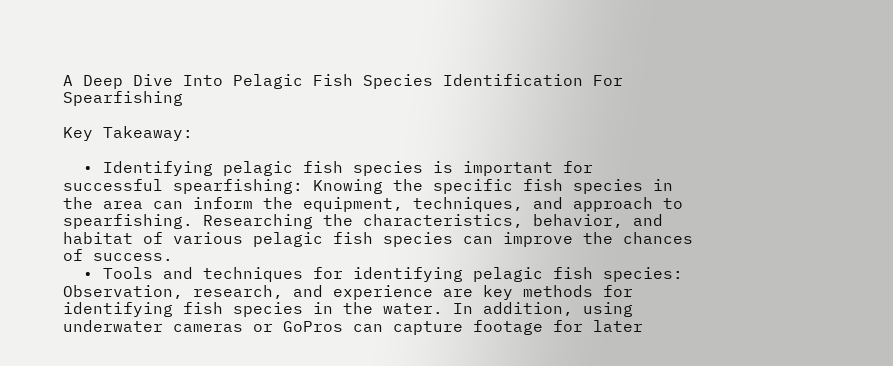A Deep Dive Into Pelagic Fish Species Identification For Spearfishing

Key Takeaway:

  • Identifying pelagic fish species is important for successful spearfishing: Knowing the specific fish species in the area can inform the equipment, techniques, and approach to spearfishing. Researching the characteristics, behavior, and habitat of various pelagic fish species can improve the chances of success.
  • Tools and techniques for identifying pelagic fish species: Observation, research, and experience are key methods for identifying fish species in the water. In addition, using underwater cameras or GoPros can capture footage for later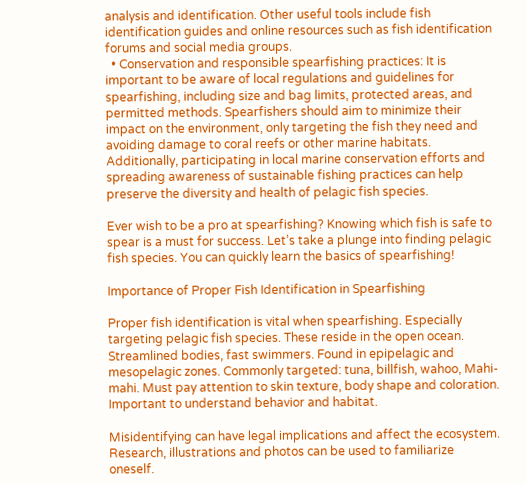analysis and identification. Other useful tools include fish identification guides and online resources such as fish identification forums and social media groups.
  • Conservation and responsible spearfishing practices: It is important to be aware of local regulations and guidelines for spearfishing, including size and bag limits, protected areas, and permitted methods. Spearfishers should aim to minimize their impact on the environment, only targeting the fish they need and avoiding damage to coral reefs or other marine habitats. Additionally, participating in local marine conservation efforts and spreading awareness of sustainable fishing practices can help preserve the diversity and health of pelagic fish species.

Ever wish to be a pro at spearfishing? Knowing which fish is safe to spear is a must for success. Let’s take a plunge into finding pelagic fish species. You can quickly learn the basics of spearfishing!

Importance of Proper Fish Identification in Spearfishing

Proper fish identification is vital when spearfishing. Especially targeting pelagic fish species. These reside in the open ocean. Streamlined bodies, fast swimmers. Found in epipelagic and mesopelagic zones. Commonly targeted: tuna, billfish, wahoo, Mahi-mahi. Must pay attention to skin texture, body shape and coloration. Important to understand behavior and habitat.

Misidentifying can have legal implications and affect the ecosystem. Research, illustrations and photos can be used to familiarize oneself.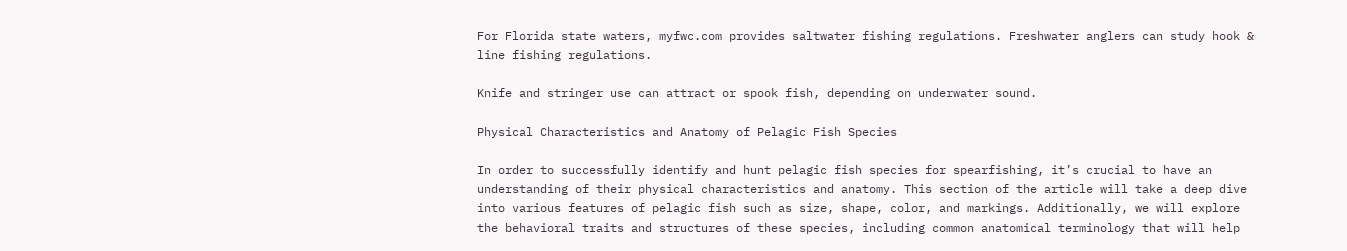For Florida state waters, myfwc.com provides saltwater fishing regulations. Freshwater anglers can study hook & line fishing regulations.

Knife and stringer use can attract or spook fish, depending on underwater sound.

Physical Characteristics and Anatomy of Pelagic Fish Species

In order to successfully identify and hunt pelagic fish species for spearfishing, it’s crucial to have an understanding of their physical characteristics and anatomy. This section of the article will take a deep dive into various features of pelagic fish such as size, shape, color, and markings. Additionally, we will explore the behavioral traits and structures of these species, including common anatomical terminology that will help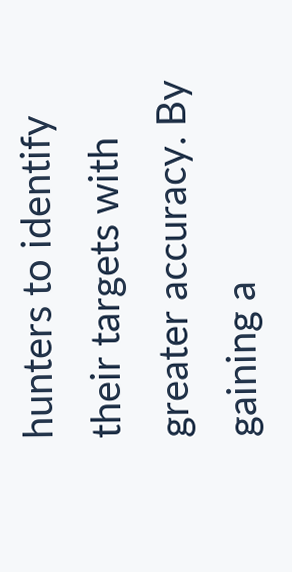hunters to identify their targets with greater accuracy. By gaining a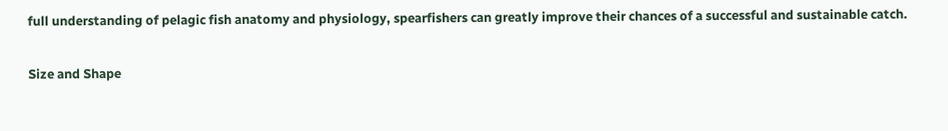full understanding of pelagic fish anatomy and physiology, spearfishers can greatly improve their chances of a successful and sustainable catch.

Size and Shape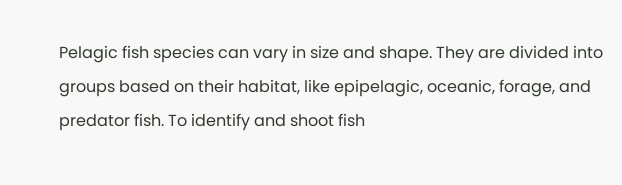Pelagic fish species can vary in size and shape. They are divided into groups based on their habitat, like epipelagic, oceanic, forage, and predator fish. To identify and shoot fish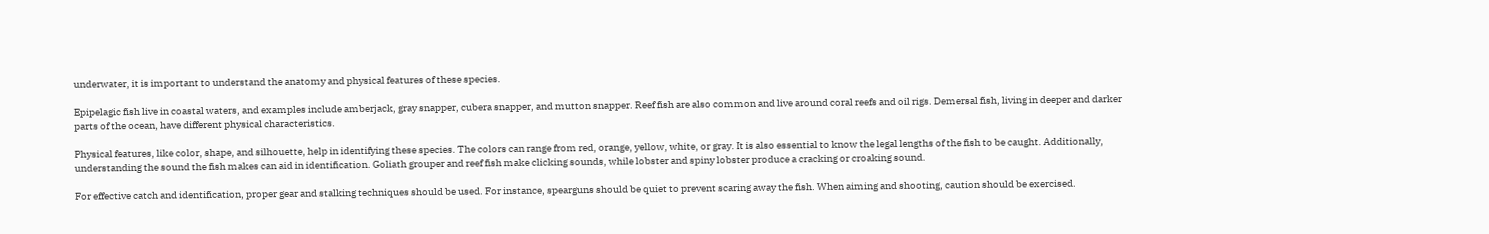underwater, it is important to understand the anatomy and physical features of these species.

Epipelagic fish live in coastal waters, and examples include amberjack, gray snapper, cubera snapper, and mutton snapper. Reef fish are also common and live around coral reefs and oil rigs. Demersal fish, living in deeper and darker parts of the ocean, have different physical characteristics.

Physical features, like color, shape, and silhouette, help in identifying these species. The colors can range from red, orange, yellow, white, or gray. It is also essential to know the legal lengths of the fish to be caught. Additionally, understanding the sound the fish makes can aid in identification. Goliath grouper and reef fish make clicking sounds, while lobster and spiny lobster produce a cracking or croaking sound.

For effective catch and identification, proper gear and stalking techniques should be used. For instance, spearguns should be quiet to prevent scaring away the fish. When aiming and shooting, caution should be exercised.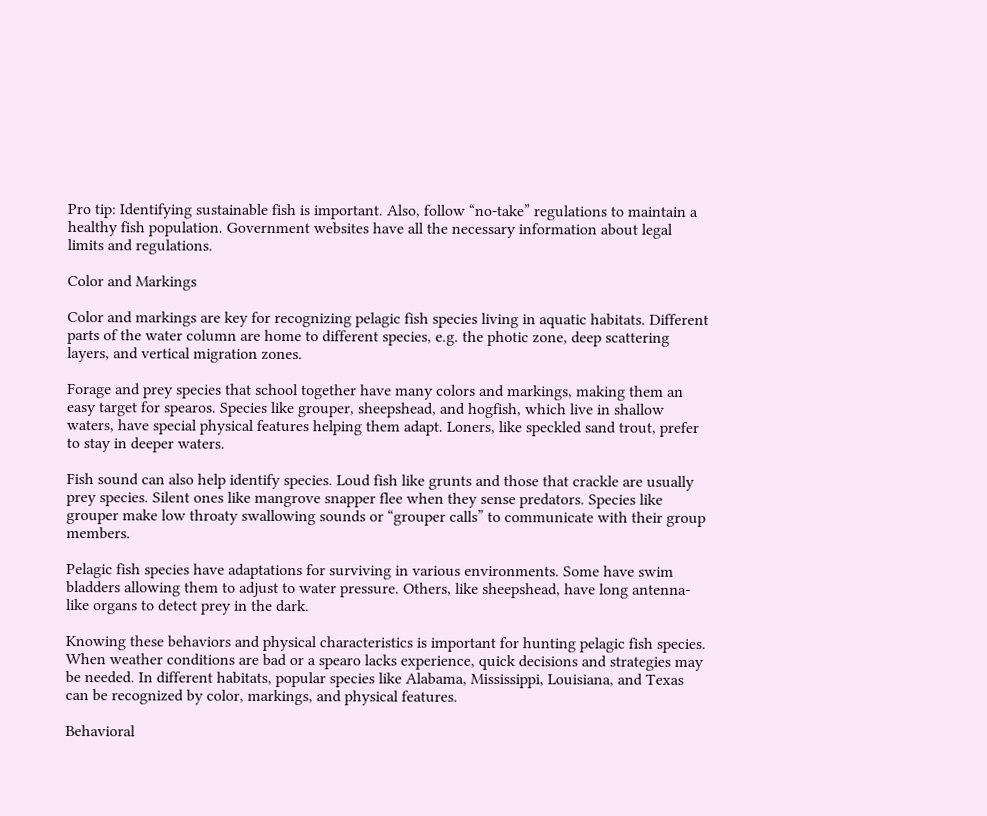Pro tip: Identifying sustainable fish is important. Also, follow “no-take” regulations to maintain a healthy fish population. Government websites have all the necessary information about legal limits and regulations.

Color and Markings

Color and markings are key for recognizing pelagic fish species living in aquatic habitats. Different parts of the water column are home to different species, e.g. the photic zone, deep scattering layers, and vertical migration zones.

Forage and prey species that school together have many colors and markings, making them an easy target for spearos. Species like grouper, sheepshead, and hogfish, which live in shallow waters, have special physical features helping them adapt. Loners, like speckled sand trout, prefer to stay in deeper waters.

Fish sound can also help identify species. Loud fish like grunts and those that crackle are usually prey species. Silent ones like mangrove snapper flee when they sense predators. Species like grouper make low throaty swallowing sounds or “grouper calls” to communicate with their group members.

Pelagic fish species have adaptations for surviving in various environments. Some have swim bladders allowing them to adjust to water pressure. Others, like sheepshead, have long antenna-like organs to detect prey in the dark.

Knowing these behaviors and physical characteristics is important for hunting pelagic fish species. When weather conditions are bad or a spearo lacks experience, quick decisions and strategies may be needed. In different habitats, popular species like Alabama, Mississippi, Louisiana, and Texas can be recognized by color, markings, and physical features.

Behavioral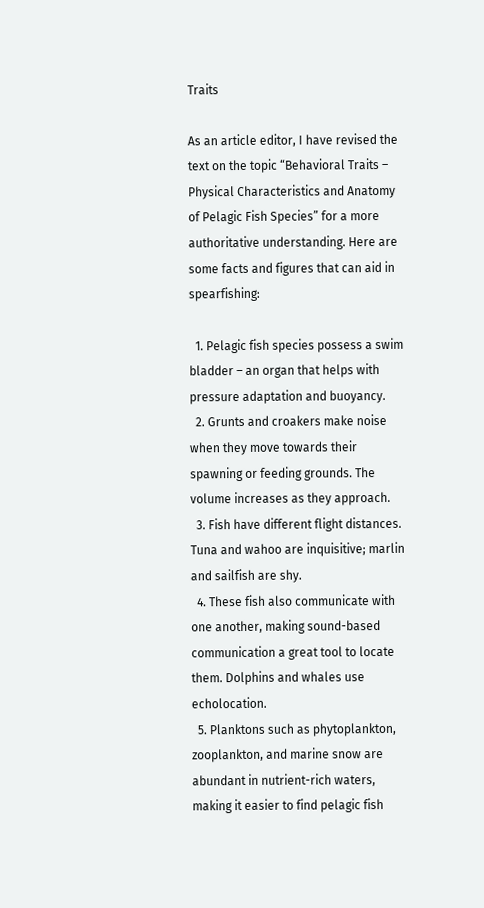Traits

As an article editor, I have revised the text on the topic “Behavioral Traits – Physical Characteristics and Anatomy of Pelagic Fish Species” for a more authoritative understanding. Here are some facts and figures that can aid in spearfishing:

  1. Pelagic fish species possess a swim bladder – an organ that helps with pressure adaptation and buoyancy.
  2. Grunts and croakers make noise when they move towards their spawning or feeding grounds. The volume increases as they approach.
  3. Fish have different flight distances. Tuna and wahoo are inquisitive; marlin and sailfish are shy.
  4. These fish also communicate with one another, making sound-based communication a great tool to locate them. Dolphins and whales use echolocation.
  5. Planktons such as phytoplankton, zooplankton, and marine snow are abundant in nutrient-rich waters, making it easier to find pelagic fish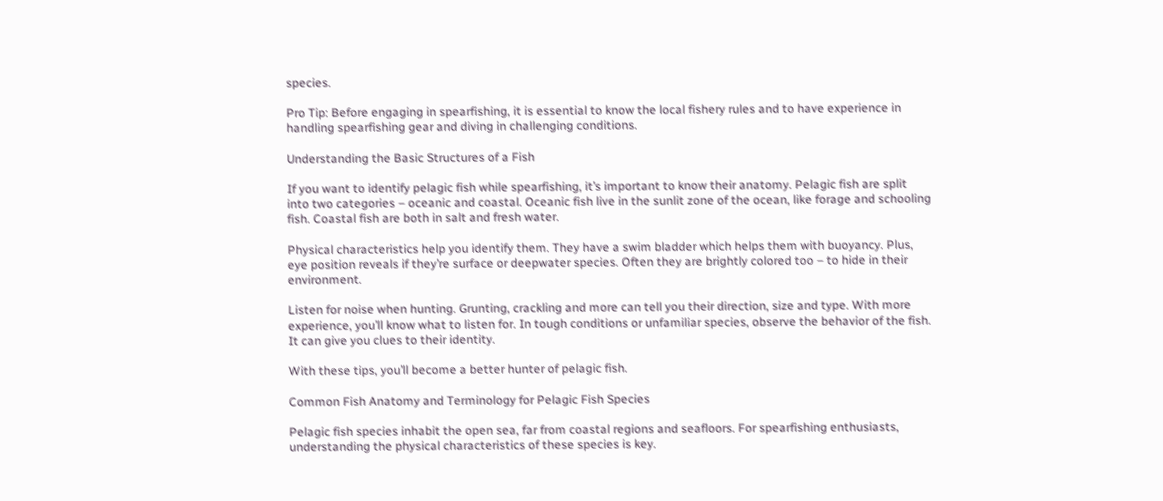species.

Pro Tip: Before engaging in spearfishing, it is essential to know the local fishery rules and to have experience in handling spearfishing gear and diving in challenging conditions.

Understanding the Basic Structures of a Fish

If you want to identify pelagic fish while spearfishing, it’s important to know their anatomy. Pelagic fish are split into two categories – oceanic and coastal. Oceanic fish live in the sunlit zone of the ocean, like forage and schooling fish. Coastal fish are both in salt and fresh water.

Physical characteristics help you identify them. They have a swim bladder which helps them with buoyancy. Plus, eye position reveals if they’re surface or deepwater species. Often they are brightly colored too – to hide in their environment.

Listen for noise when hunting. Grunting, crackling and more can tell you their direction, size and type. With more experience, you’ll know what to listen for. In tough conditions or unfamiliar species, observe the behavior of the fish. It can give you clues to their identity.

With these tips, you’ll become a better hunter of pelagic fish.

Common Fish Anatomy and Terminology for Pelagic Fish Species

Pelagic fish species inhabit the open sea, far from coastal regions and seafloors. For spearfishing enthusiasts, understanding the physical characteristics of these species is key.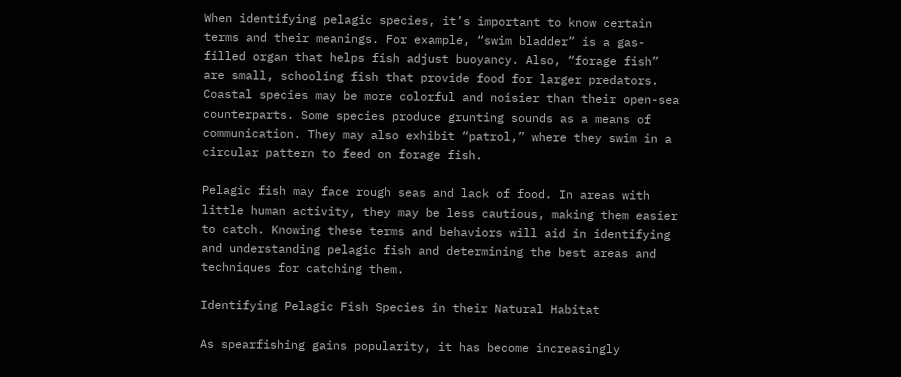When identifying pelagic species, it’s important to know certain terms and their meanings. For example, “swim bladder” is a gas-filled organ that helps fish adjust buoyancy. Also, “forage fish” are small, schooling fish that provide food for larger predators. Coastal species may be more colorful and noisier than their open-sea counterparts. Some species produce grunting sounds as a means of communication. They may also exhibit “patrol,” where they swim in a circular pattern to feed on forage fish.

Pelagic fish may face rough seas and lack of food. In areas with little human activity, they may be less cautious, making them easier to catch. Knowing these terms and behaviors will aid in identifying and understanding pelagic fish and determining the best areas and techniques for catching them.

Identifying Pelagic Fish Species in their Natural Habitat

As spearfishing gains popularity, it has become increasingly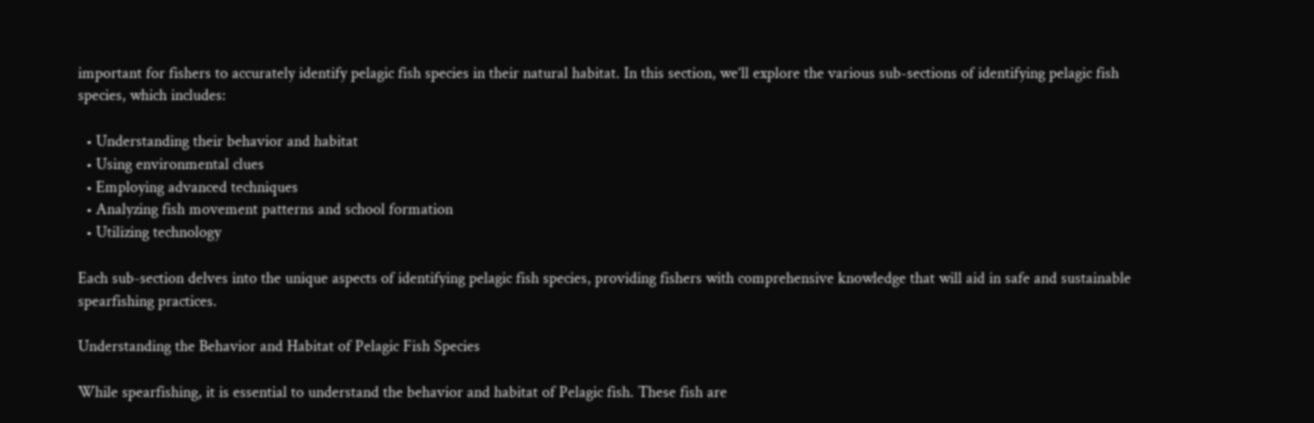important for fishers to accurately identify pelagic fish species in their natural habitat. In this section, we’ll explore the various sub-sections of identifying pelagic fish species, which includes:

  • Understanding their behavior and habitat
  • Using environmental clues
  • Employing advanced techniques
  • Analyzing fish movement patterns and school formation
  • Utilizing technology

Each sub-section delves into the unique aspects of identifying pelagic fish species, providing fishers with comprehensive knowledge that will aid in safe and sustainable spearfishing practices.

Understanding the Behavior and Habitat of Pelagic Fish Species

While spearfishing, it is essential to understand the behavior and habitat of Pelagic fish. These fish are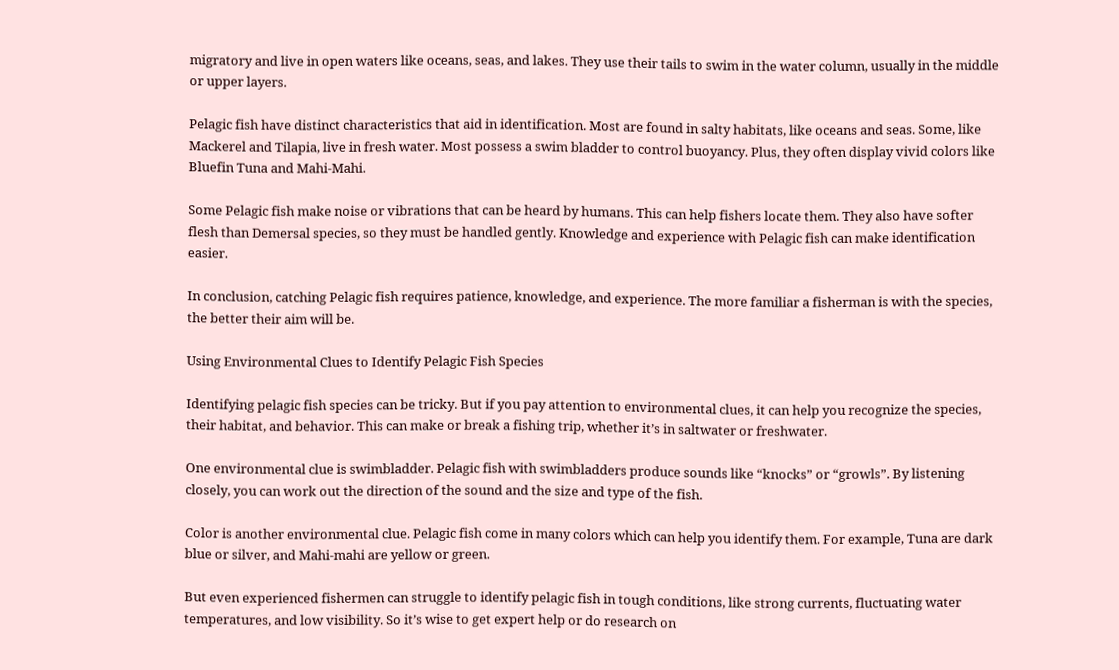migratory and live in open waters like oceans, seas, and lakes. They use their tails to swim in the water column, usually in the middle or upper layers.

Pelagic fish have distinct characteristics that aid in identification. Most are found in salty habitats, like oceans and seas. Some, like Mackerel and Tilapia, live in fresh water. Most possess a swim bladder to control buoyancy. Plus, they often display vivid colors like Bluefin Tuna and Mahi-Mahi.

Some Pelagic fish make noise or vibrations that can be heard by humans. This can help fishers locate them. They also have softer flesh than Demersal species, so they must be handled gently. Knowledge and experience with Pelagic fish can make identification easier.

In conclusion, catching Pelagic fish requires patience, knowledge, and experience. The more familiar a fisherman is with the species, the better their aim will be.

Using Environmental Clues to Identify Pelagic Fish Species

Identifying pelagic fish species can be tricky. But if you pay attention to environmental clues, it can help you recognize the species, their habitat, and behavior. This can make or break a fishing trip, whether it’s in saltwater or freshwater.

One environmental clue is swimbladder. Pelagic fish with swimbladders produce sounds like “knocks” or “growls”. By listening closely, you can work out the direction of the sound and the size and type of the fish.

Color is another environmental clue. Pelagic fish come in many colors which can help you identify them. For example, Tuna are dark blue or silver, and Mahi-mahi are yellow or green.

But even experienced fishermen can struggle to identify pelagic fish in tough conditions, like strong currents, fluctuating water temperatures, and low visibility. So it’s wise to get expert help or do research on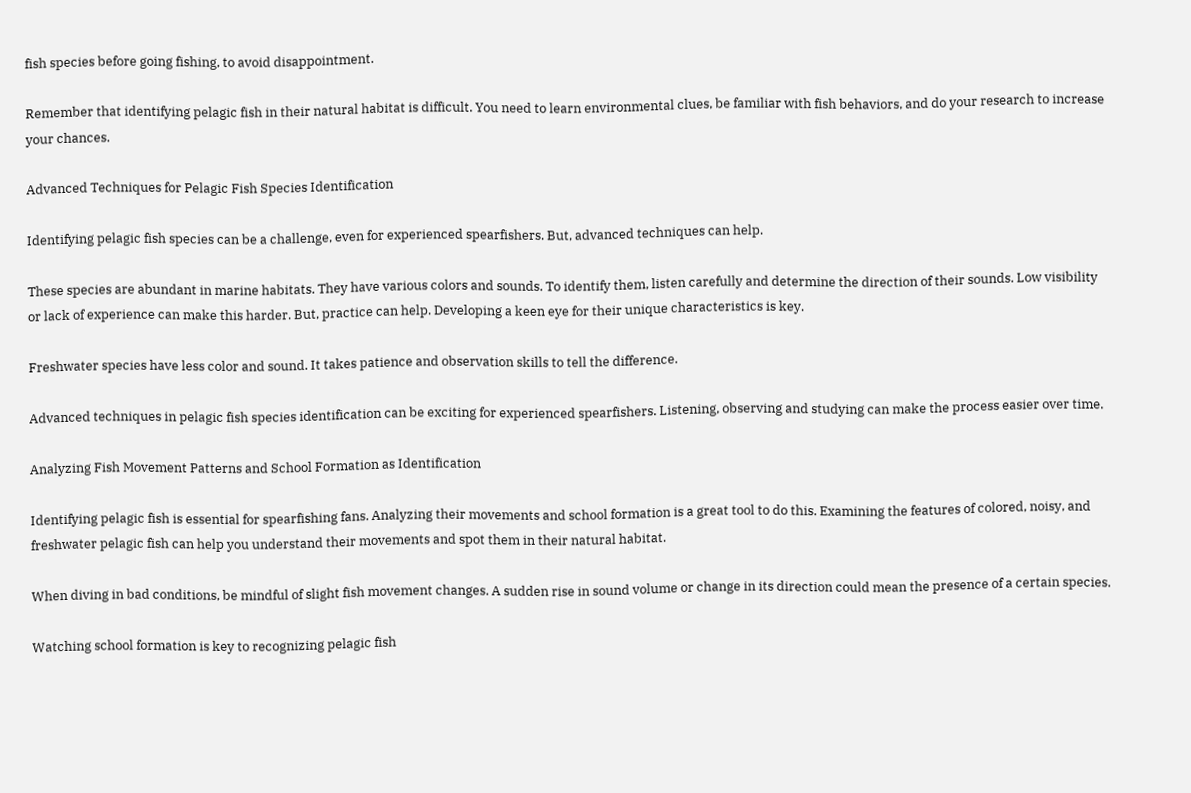fish species before going fishing, to avoid disappointment.

Remember that identifying pelagic fish in their natural habitat is difficult. You need to learn environmental clues, be familiar with fish behaviors, and do your research to increase your chances.

Advanced Techniques for Pelagic Fish Species Identification

Identifying pelagic fish species can be a challenge, even for experienced spearfishers. But, advanced techniques can help.

These species are abundant in marine habitats. They have various colors and sounds. To identify them, listen carefully and determine the direction of their sounds. Low visibility or lack of experience can make this harder. But, practice can help. Developing a keen eye for their unique characteristics is key.

Freshwater species have less color and sound. It takes patience and observation skills to tell the difference.

Advanced techniques in pelagic fish species identification can be exciting for experienced spearfishers. Listening, observing and studying can make the process easier over time.

Analyzing Fish Movement Patterns and School Formation as Identification

Identifying pelagic fish is essential for spearfishing fans. Analyzing their movements and school formation is a great tool to do this. Examining the features of colored, noisy, and freshwater pelagic fish can help you understand their movements and spot them in their natural habitat.

When diving in bad conditions, be mindful of slight fish movement changes. A sudden rise in sound volume or change in its direction could mean the presence of a certain species.

Watching school formation is key to recognizing pelagic fish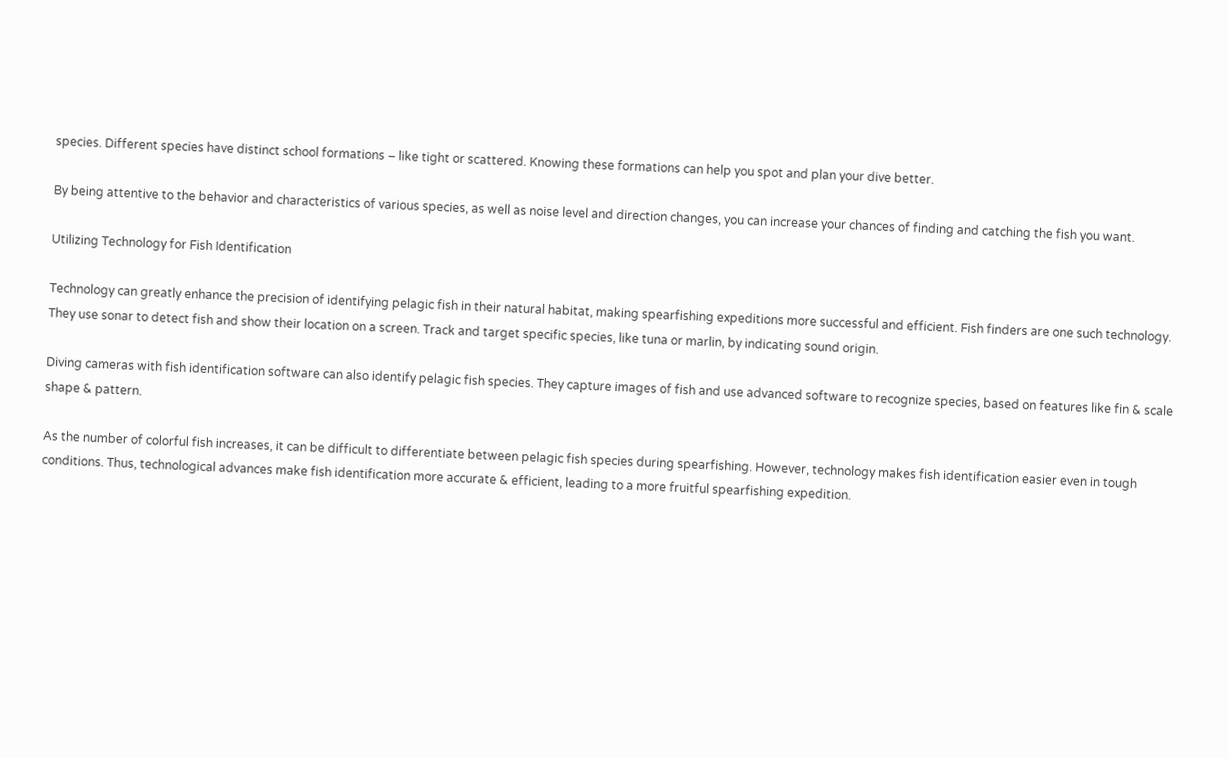species. Different species have distinct school formations – like tight or scattered. Knowing these formations can help you spot and plan your dive better.

By being attentive to the behavior and characteristics of various species, as well as noise level and direction changes, you can increase your chances of finding and catching the fish you want.

Utilizing Technology for Fish Identification

Technology can greatly enhance the precision of identifying pelagic fish in their natural habitat, making spearfishing expeditions more successful and efficient. Fish finders are one such technology. They use sonar to detect fish and show their location on a screen. Track and target specific species, like tuna or marlin, by indicating sound origin.

Diving cameras with fish identification software can also identify pelagic fish species. They capture images of fish and use advanced software to recognize species, based on features like fin & scale shape & pattern.

As the number of colorful fish increases, it can be difficult to differentiate between pelagic fish species during spearfishing. However, technology makes fish identification easier even in tough conditions. Thus, technological advances make fish identification more accurate & efficient, leading to a more fruitful spearfishing expedition.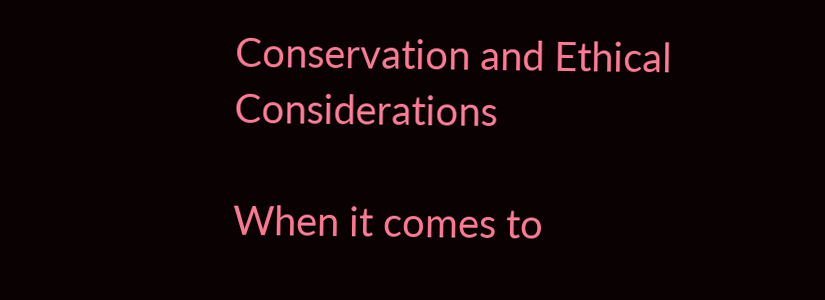Conservation and Ethical Considerations

When it comes to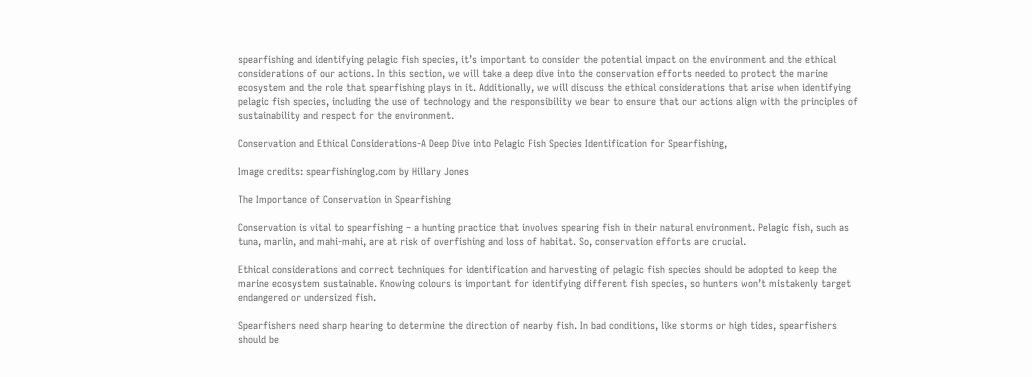spearfishing and identifying pelagic fish species, it’s important to consider the potential impact on the environment and the ethical considerations of our actions. In this section, we will take a deep dive into the conservation efforts needed to protect the marine ecosystem and the role that spearfishing plays in it. Additionally, we will discuss the ethical considerations that arise when identifying pelagic fish species, including the use of technology and the responsibility we bear to ensure that our actions align with the principles of sustainability and respect for the environment.

Conservation and Ethical Considerations-A Deep Dive into Pelagic Fish Species Identification for Spearfishing,

Image credits: spearfishinglog.com by Hillary Jones

The Importance of Conservation in Spearfishing

Conservation is vital to spearfishing – a hunting practice that involves spearing fish in their natural environment. Pelagic fish, such as tuna, marlin, and mahi-mahi, are at risk of overfishing and loss of habitat. So, conservation efforts are crucial.

Ethical considerations and correct techniques for identification and harvesting of pelagic fish species should be adopted to keep the marine ecosystem sustainable. Knowing colours is important for identifying different fish species, so hunters won’t mistakenly target endangered or undersized fish.

Spearfishers need sharp hearing to determine the direction of nearby fish. In bad conditions, like storms or high tides, spearfishers should be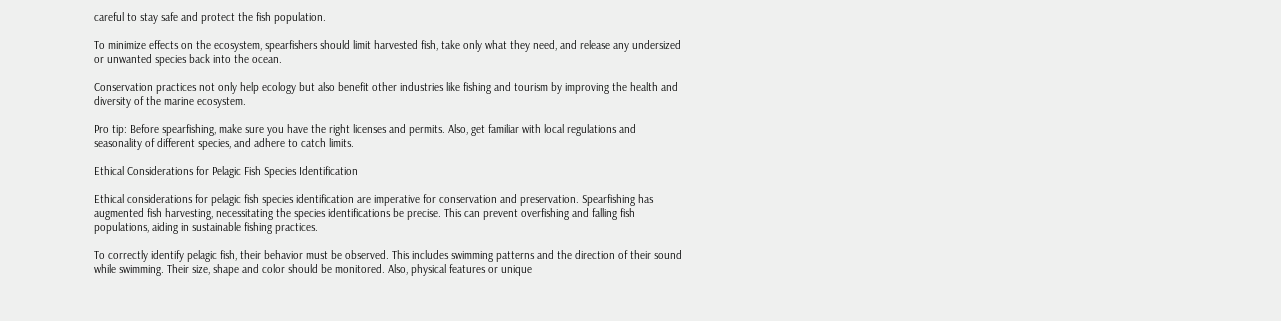careful to stay safe and protect the fish population.

To minimize effects on the ecosystem, spearfishers should limit harvested fish, take only what they need, and release any undersized or unwanted species back into the ocean.

Conservation practices not only help ecology but also benefit other industries like fishing and tourism by improving the health and diversity of the marine ecosystem.

Pro tip: Before spearfishing, make sure you have the right licenses and permits. Also, get familiar with local regulations and seasonality of different species, and adhere to catch limits.

Ethical Considerations for Pelagic Fish Species Identification

Ethical considerations for pelagic fish species identification are imperative for conservation and preservation. Spearfishing has augmented fish harvesting, necessitating the species identifications be precise. This can prevent overfishing and falling fish populations, aiding in sustainable fishing practices.

To correctly identify pelagic fish, their behavior must be observed. This includes swimming patterns and the direction of their sound while swimming. Their size, shape and color should be monitored. Also, physical features or unique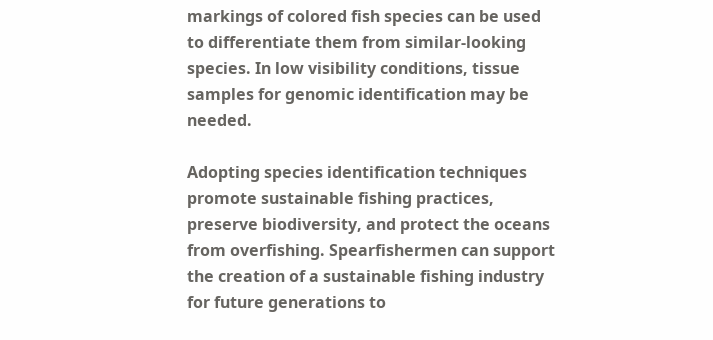markings of colored fish species can be used to differentiate them from similar-looking species. In low visibility conditions, tissue samples for genomic identification may be needed.

Adopting species identification techniques promote sustainable fishing practices, preserve biodiversity, and protect the oceans from overfishing. Spearfishermen can support the creation of a sustainable fishing industry for future generations to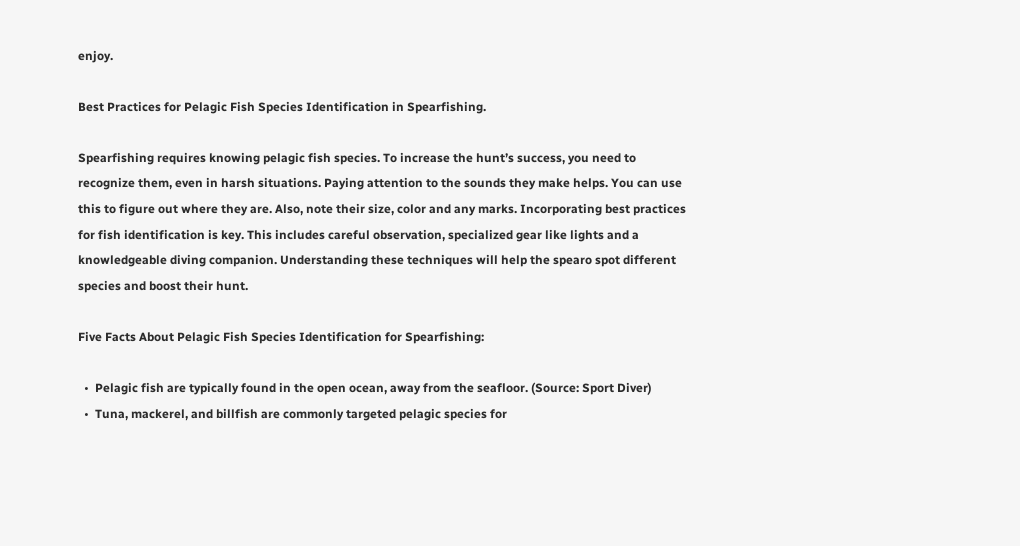enjoy.

Best Practices for Pelagic Fish Species Identification in Spearfishing.

Spearfishing requires knowing pelagic fish species. To increase the hunt’s success, you need to recognize them, even in harsh situations. Paying attention to the sounds they make helps. You can use this to figure out where they are. Also, note their size, color and any marks. Incorporating best practices for fish identification is key. This includes careful observation, specialized gear like lights and a knowledgeable diving companion. Understanding these techniques will help the spearo spot different species and boost their hunt.

Five Facts About Pelagic Fish Species Identification for Spearfishing:

  •  Pelagic fish are typically found in the open ocean, away from the seafloor. (Source: Sport Diver)
  •  Tuna, mackerel, and billfish are commonly targeted pelagic species for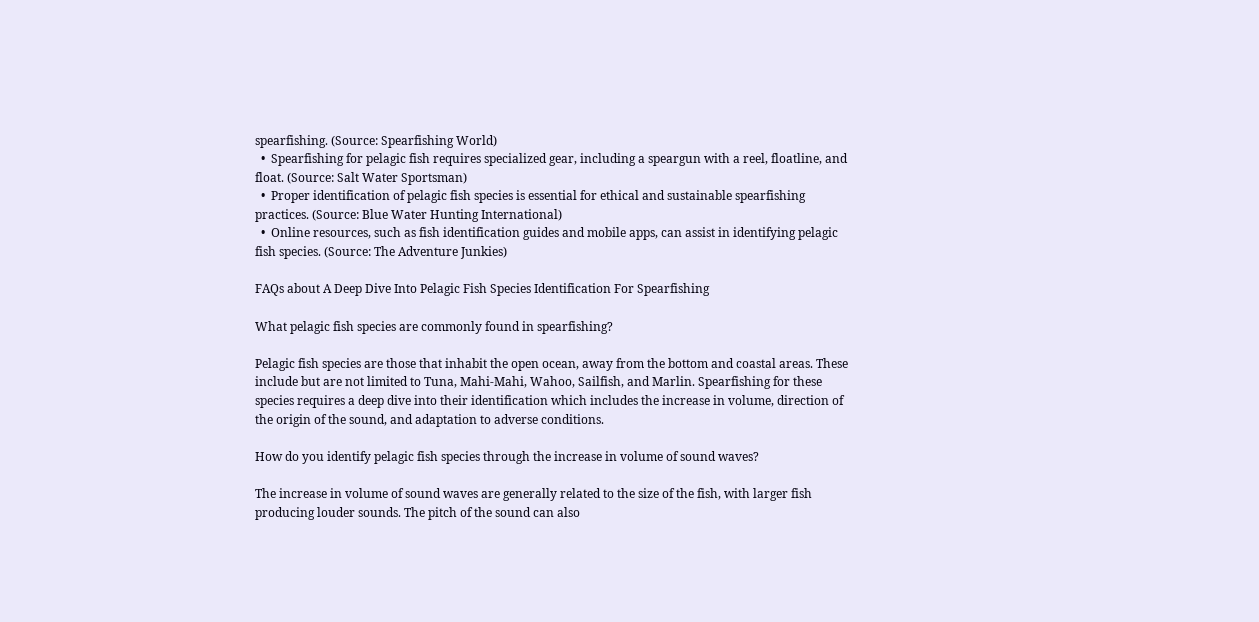spearfishing. (Source: Spearfishing World)
  •  Spearfishing for pelagic fish requires specialized gear, including a speargun with a reel, floatline, and float. (Source: Salt Water Sportsman)
  •  Proper identification of pelagic fish species is essential for ethical and sustainable spearfishing practices. (Source: Blue Water Hunting International)
  •  Online resources, such as fish identification guides and mobile apps, can assist in identifying pelagic fish species. (Source: The Adventure Junkies)

FAQs about A Deep Dive Into Pelagic Fish Species Identification For Spearfishing

What pelagic fish species are commonly found in spearfishing?

Pelagic fish species are those that inhabit the open ocean, away from the bottom and coastal areas. These include but are not limited to Tuna, Mahi-Mahi, Wahoo, Sailfish, and Marlin. Spearfishing for these species requires a deep dive into their identification which includes the increase in volume, direction of the origin of the sound, and adaptation to adverse conditions.

How do you identify pelagic fish species through the increase in volume of sound waves?

The increase in volume of sound waves are generally related to the size of the fish, with larger fish producing louder sounds. The pitch of the sound can also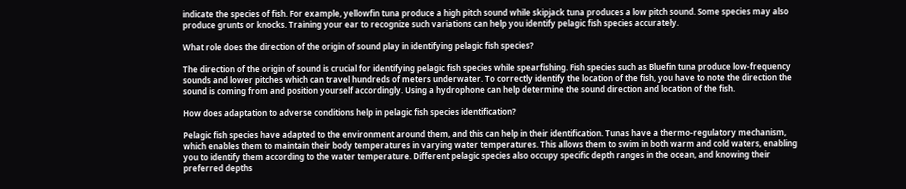indicate the species of fish. For example, yellowfin tuna produce a high pitch sound while skipjack tuna produces a low pitch sound. Some species may also produce grunts or knocks. Training your ear to recognize such variations can help you identify pelagic fish species accurately.

What role does the direction of the origin of sound play in identifying pelagic fish species?

The direction of the origin of sound is crucial for identifying pelagic fish species while spearfishing. Fish species such as Bluefin tuna produce low-frequency sounds and lower pitches which can travel hundreds of meters underwater. To correctly identify the location of the fish, you have to note the direction the sound is coming from and position yourself accordingly. Using a hydrophone can help determine the sound direction and location of the fish.

How does adaptation to adverse conditions help in pelagic fish species identification?

Pelagic fish species have adapted to the environment around them, and this can help in their identification. Tunas have a thermo-regulatory mechanism, which enables them to maintain their body temperatures in varying water temperatures. This allows them to swim in both warm and cold waters, enabling you to identify them according to the water temperature. Different pelagic species also occupy specific depth ranges in the ocean, and knowing their preferred depths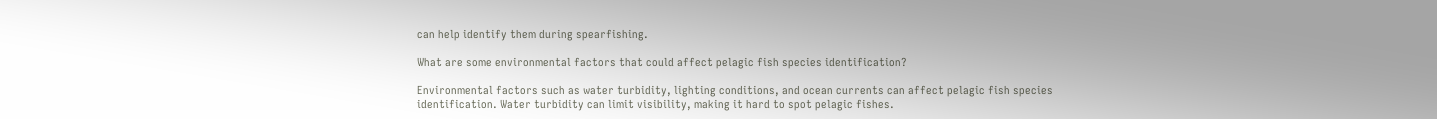can help identify them during spearfishing.

What are some environmental factors that could affect pelagic fish species identification?

Environmental factors such as water turbidity, lighting conditions, and ocean currents can affect pelagic fish species identification. Water turbidity can limit visibility, making it hard to spot pelagic fishes.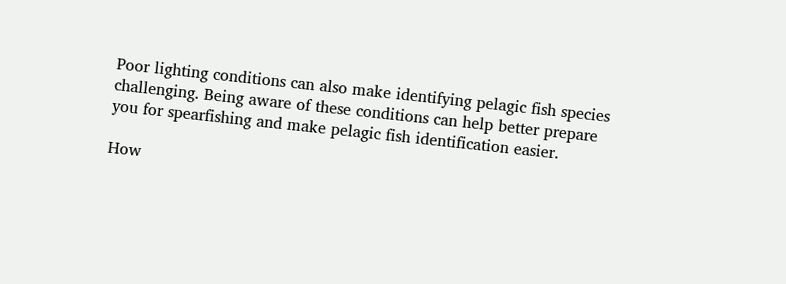Poor lighting conditions can also make identifying pelagic fish species challenging. Being aware of these conditions can help better prepare you for spearfishing and make pelagic fish identification easier.

How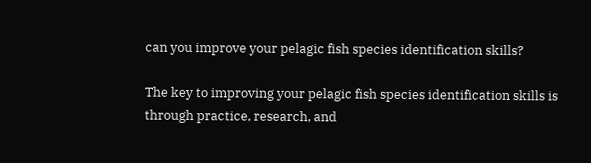can you improve your pelagic fish species identification skills?

The key to improving your pelagic fish species identification skills is through practice, research, and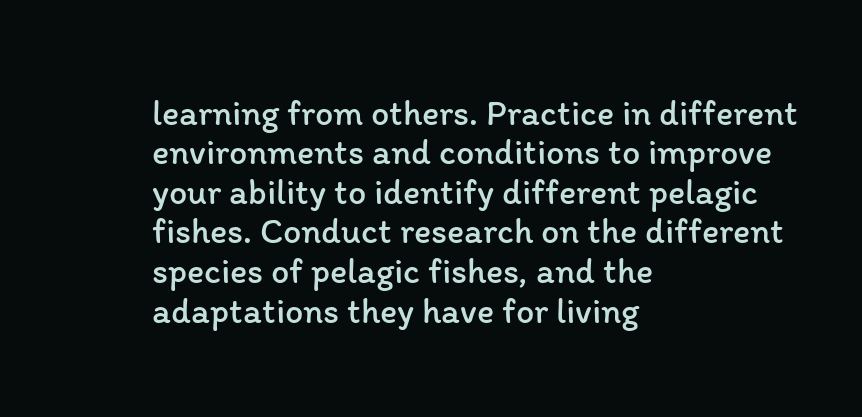learning from others. Practice in different environments and conditions to improve your ability to identify different pelagic fishes. Conduct research on the different species of pelagic fishes, and the adaptations they have for living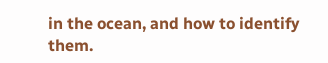in the ocean, and how to identify them.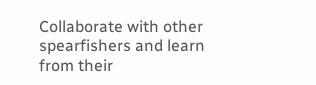Collaborate with other spearfishers and learn from their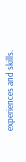experiences and skills.